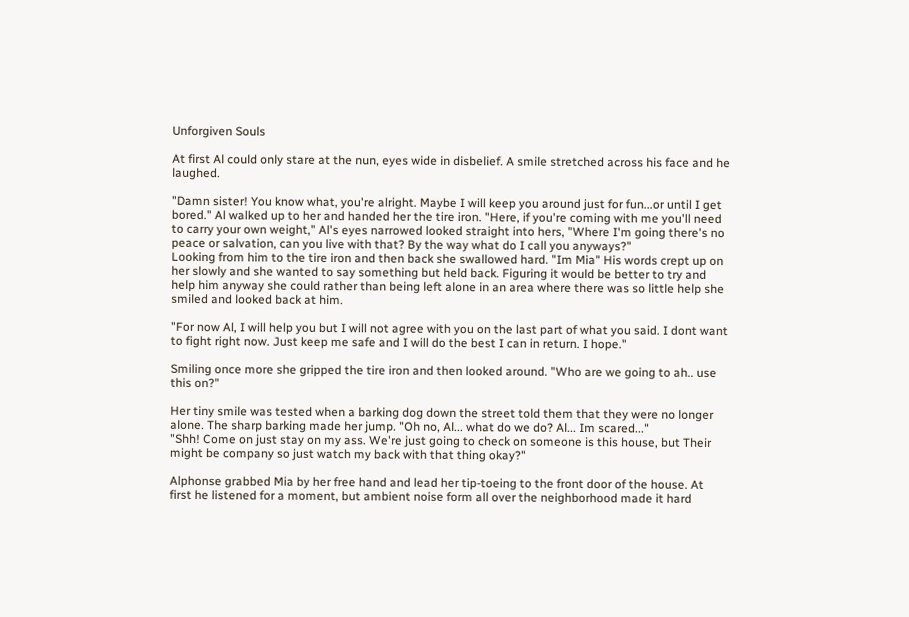Unforgiven Souls

At first Al could only stare at the nun, eyes wide in disbelief. A smile stretched across his face and he laughed.

"Damn sister! You know what, you're alright. Maybe I will keep you around just for fun...or until I get bored." Al walked up to her and handed her the tire iron. "Here, if you're coming with me you'll need to carry your own weight," Al's eyes narrowed looked straight into hers, "Where I'm going there's no peace or salvation, can you live with that? By the way what do I call you anyways?"
Looking from him to the tire iron and then back she swallowed hard. "Im Mia" His words crept up on her slowly and she wanted to say something but held back. Figuring it would be better to try and help him anyway she could rather than being left alone in an area where there was so little help she smiled and looked back at him.

"For now Al, I will help you but I will not agree with you on the last part of what you said. I dont want to fight right now. Just keep me safe and I will do the best I can in return. I hope."

Smiling once more she gripped the tire iron and then looked around. "Who are we going to ah.. use this on?"

Her tiny smile was tested when a barking dog down the street told them that they were no longer alone. The sharp barking made her jump. "Oh no, Al... what do we do? Al... Im scared..."
"Shh! Come on just stay on my ass. We're just going to check on someone is this house, but Their might be company so just watch my back with that thing okay?"

Alphonse grabbed Mia by her free hand and lead her tip-toeing to the front door of the house. At first he listened for a moment, but ambient noise form all over the neighborhood made it hard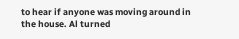to hear if anyone was moving around in the house. Al turned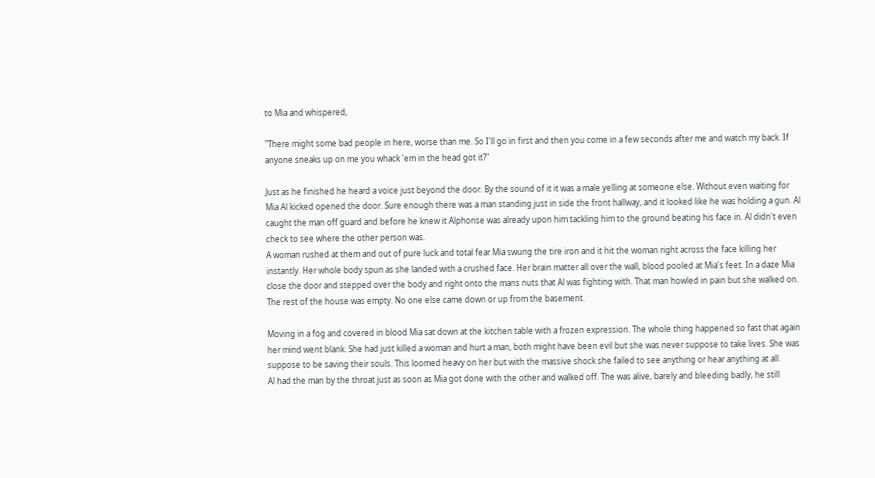to Mia and whispered,

"There might some bad people in here, worse than me. So I'll go in first and then you come in a few seconds after me and watch my back. If anyone sneaks up on me you whack 'em in the head got it?"

Just as he finished he heard a voice just beyond the door. By the sound of it it was a male yelling at someone else. Without even waiting for Mia Al kicked opened the door. Sure enough there was a man standing just in side the front hallway, and it looked like he was holding a gun. Al caught the man off guard and before he knew it Alphonse was already upon him tackling him to the ground beating his face in. Al didn't even check to see where the other person was.
A woman rushed at them and out of pure luck and total fear Mia swung the tire iron and it hit the woman right across the face killing her instantly. Her whole body spun as she landed with a crushed face. Her brain matter all over the wall, blood pooled at Mia's feet. In a daze Mia close the door and stepped over the body and right onto the mans nuts that Al was fighting with. That man howled in pain but she walked on. The rest of the house was empty. No one else came down or up from the basement.

Moving in a fog and covered in blood Mia sat down at the kitchen table with a frozen expression. The whole thing happened so fast that again her mind went blank. She had just killed a woman and hurt a man, both might have been evil but she was never suppose to take lives. She was suppose to be saving their souls. This loomed heavy on her but with the massive shock she failed to see anything or hear anything at all.
Al had the man by the throat just as soon as Mia got done with the other and walked off. The was alive, barely and bleeding badly, he still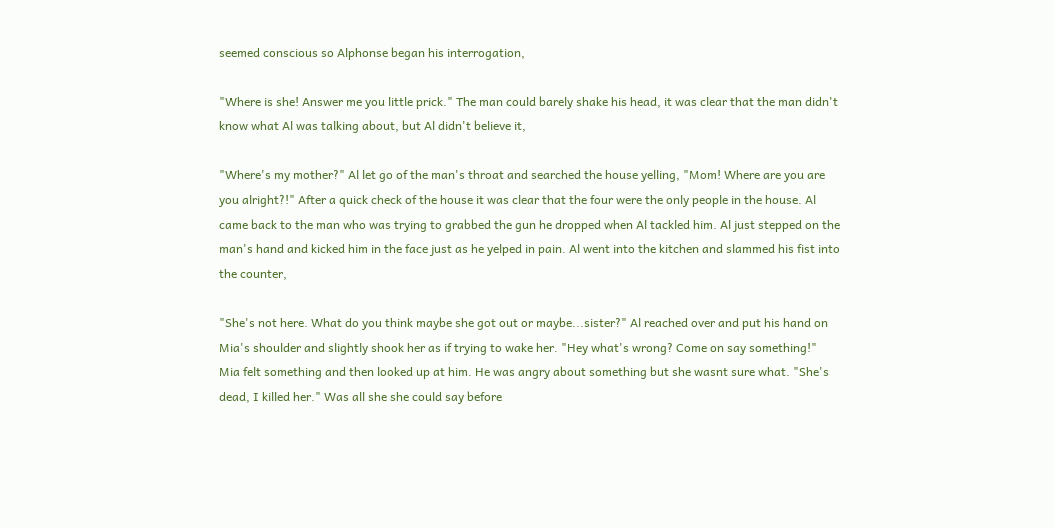seemed conscious so Alphonse began his interrogation,

"Where is she! Answer me you little prick." The man could barely shake his head, it was clear that the man didn't know what Al was talking about, but Al didn't believe it,

"Where's my mother?" Al let go of the man's throat and searched the house yelling, "Mom! Where are you are you alright?!" After a quick check of the house it was clear that the four were the only people in the house. Al came back to the man who was trying to grabbed the gun he dropped when Al tackled him. Al just stepped on the man's hand and kicked him in the face just as he yelped in pain. Al went into the kitchen and slammed his fist into the counter,

"She's not here. What do you think maybe she got out or maybe...sister?" Al reached over and put his hand on Mia's shoulder and slightly shook her as if trying to wake her. "Hey what's wrong? Come on say something!"
Mia felt something and then looked up at him. He was angry about something but she wasnt sure what. "She's dead, I killed her." Was all she she could say before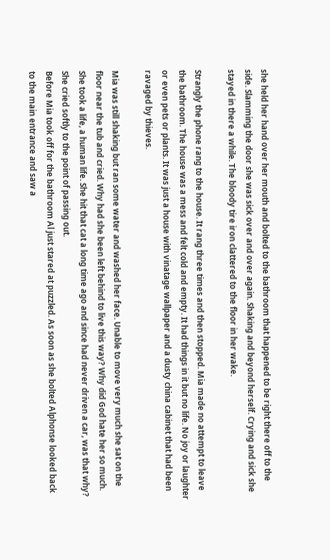she held her hand over her mouth and bolted to the bathroom that happened to be right there off to the side. Slamming the door she was sick over and over again. Shaking and beyond herself. Crying and sick she stayed in there a while. The bloody tire iron clattered to the floor in her wake.

Strangly the phone rang to the house. It rang three times and then stopped. Mia made no attempt to leave the bathroom. The house was a mess and felt cold and empty. It had things in it but no life. No joy or laughter or even pets or plants. It was just a house with vinatage wallpaper and a dusty china cabinet that had been ravaged by thieves.

Mia was still shaking but ran some water and washed her face. Unable to move very much she sat on the floor near the tub and cried. Why had she been left behind to live this way? Why did God hate her so much. She took a life, a human life. She hit that cat a long time ago and since had never driven a car, was that why? She cried softly to the point of passing out.
Before Mia took off for the bathroom Al just stared at puzzled. As soon as she bolted Alphonse looked back to the main entrance and saw a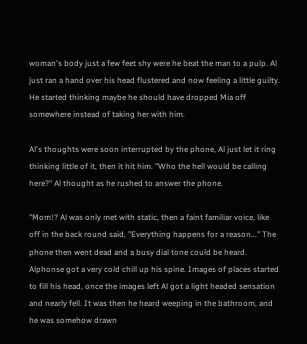woman's body just a few feet shy were he beat the man to a pulp. Al just ran a hand over his head flustered and now feeling a little guilty. He started thinking maybe he should have dropped Mia off somewhere instead of taking her with him.

Al's thoughts were soon interrupted by the phone, Al just let it ring thinking little of it, then it hit him. "Who the hell would be calling here?" Al thought as he rushed to answer the phone.

"Mom!? Al was only met with static, then a faint familiar voice, like off in the back round said, "Everything happens for a reason..." The phone then went dead and a busy dial tone could be heard. Alphonse got a very cold chill up his spine. Images of places started to fill his head, once the images left Al got a light headed sensation and nearly fell. It was then he heard weeping in the bathroom, and he was somehow drawn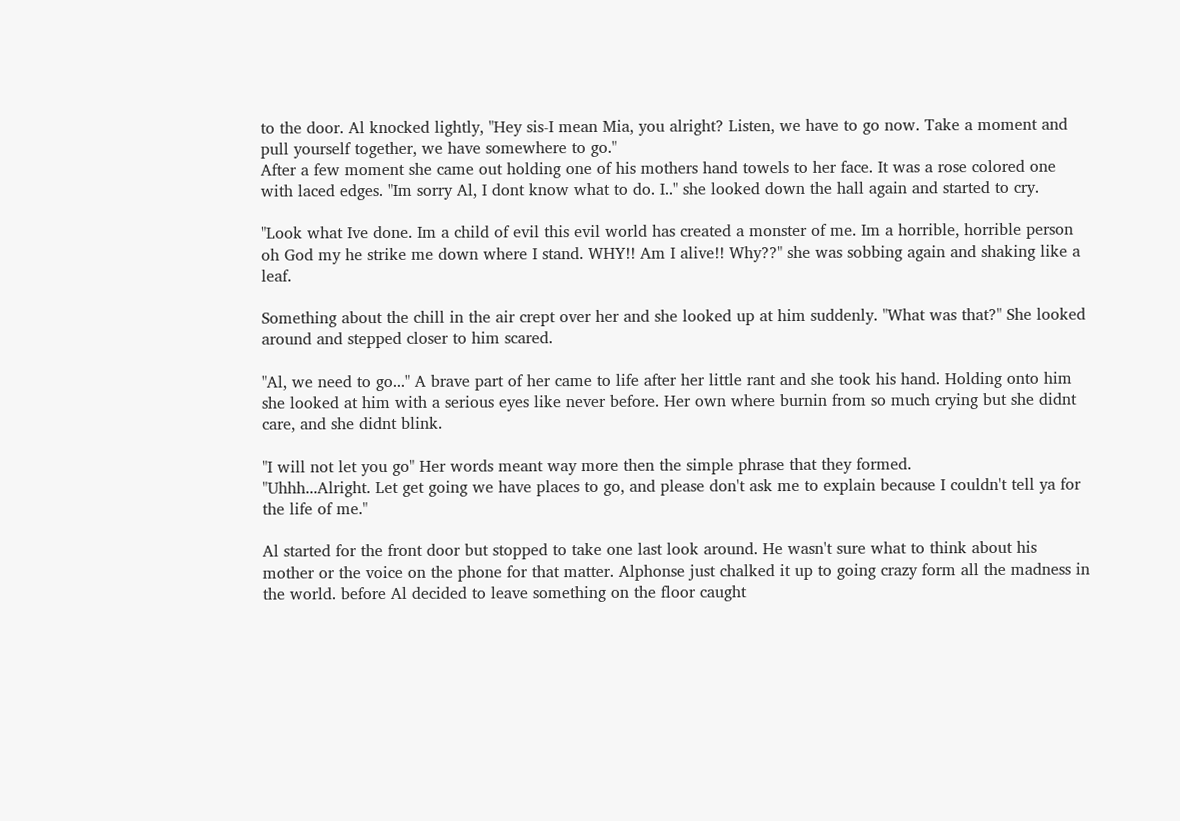to the door. Al knocked lightly, "Hey sis-I mean Mia, you alright? Listen, we have to go now. Take a moment and pull yourself together, we have somewhere to go."
After a few moment she came out holding one of his mothers hand towels to her face. It was a rose colored one with laced edges. "Im sorry Al, I dont know what to do. I.." she looked down the hall again and started to cry.

"Look what Ive done. Im a child of evil this evil world has created a monster of me. Im a horrible, horrible person oh God my he strike me down where I stand. WHY!! Am I alive!! Why??" she was sobbing again and shaking like a leaf.

Something about the chill in the air crept over her and she looked up at him suddenly. "What was that?" She looked around and stepped closer to him scared.

"Al, we need to go..." A brave part of her came to life after her little rant and she took his hand. Holding onto him she looked at him with a serious eyes like never before. Her own where burnin from so much crying but she didnt care, and she didnt blink.

"I will not let you go" Her words meant way more then the simple phrase that they formed.
"Uhhh...Alright. Let get going we have places to go, and please don't ask me to explain because I couldn't tell ya for the life of me."

Al started for the front door but stopped to take one last look around. He wasn't sure what to think about his mother or the voice on the phone for that matter. Alphonse just chalked it up to going crazy form all the madness in the world. before Al decided to leave something on the floor caught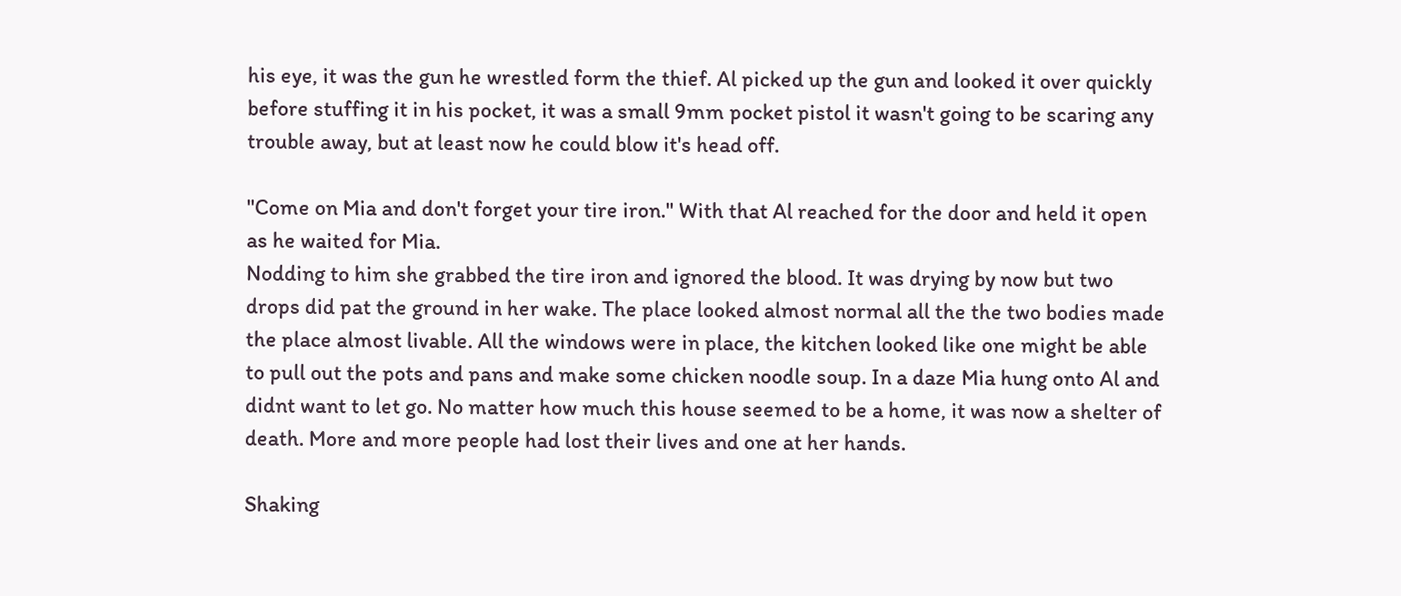his eye, it was the gun he wrestled form the thief. Al picked up the gun and looked it over quickly before stuffing it in his pocket, it was a small 9mm pocket pistol it wasn't going to be scaring any trouble away, but at least now he could blow it's head off.

"Come on Mia and don't forget your tire iron." With that Al reached for the door and held it open as he waited for Mia.
Nodding to him she grabbed the tire iron and ignored the blood. It was drying by now but two drops did pat the ground in her wake. The place looked almost normal all the the two bodies made the place almost livable. All the windows were in place, the kitchen looked like one might be able to pull out the pots and pans and make some chicken noodle soup. In a daze Mia hung onto Al and didnt want to let go. No matter how much this house seemed to be a home, it was now a shelter of death. More and more people had lost their lives and one at her hands.

Shaking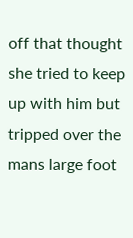off that thought she tried to keep up with him but tripped over the mans large foot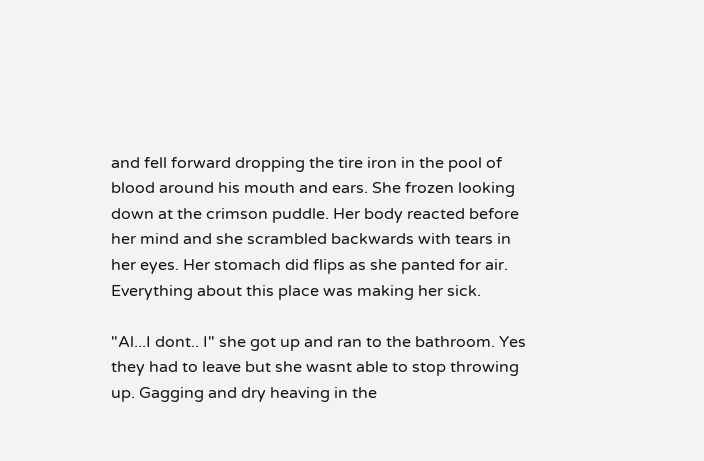and fell forward dropping the tire iron in the pool of blood around his mouth and ears. She frozen looking down at the crimson puddle. Her body reacted before her mind and she scrambled backwards with tears in her eyes. Her stomach did flips as she panted for air. Everything about this place was making her sick.

"Al...I dont.. I" she got up and ran to the bathroom. Yes they had to leave but she wasnt able to stop throwing up. Gagging and dry heaving in the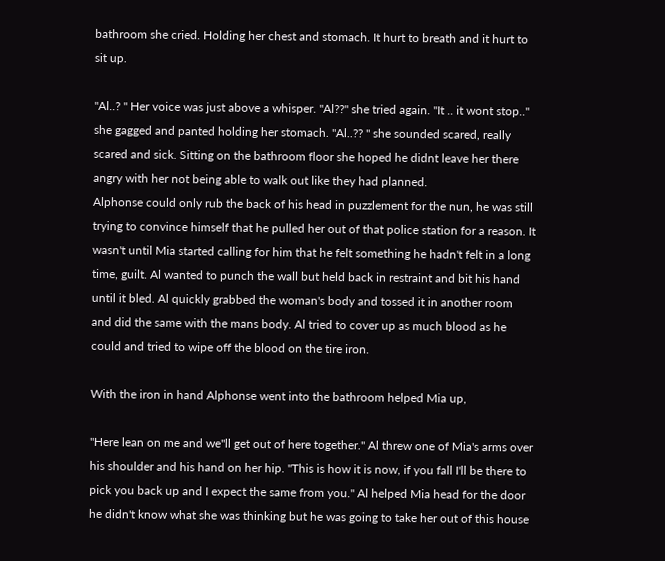bathroom she cried. Holding her chest and stomach. It hurt to breath and it hurt to sit up.

"Al..? " Her voice was just above a whisper. "Al??" she tried again. "It .. it wont stop.." she gagged and panted holding her stomach. "Al..?? " she sounded scared, really scared and sick. Sitting on the bathroom floor she hoped he didnt leave her there angry with her not being able to walk out like they had planned.
Alphonse could only rub the back of his head in puzzlement for the nun, he was still trying to convince himself that he pulled her out of that police station for a reason. It wasn't until Mia started calling for him that he felt something he hadn't felt in a long time, guilt. Al wanted to punch the wall but held back in restraint and bit his hand until it bled. Al quickly grabbed the woman's body and tossed it in another room and did the same with the mans body. Al tried to cover up as much blood as he could and tried to wipe off the blood on the tire iron.

With the iron in hand Alphonse went into the bathroom helped Mia up,

"Here lean on me and we"ll get out of here together." Al threw one of Mia's arms over his shoulder and his hand on her hip. "This is how it is now, if you fall I'll be there to pick you back up and I expect the same from you." Al helped Mia head for the door he didn't know what she was thinking but he was going to take her out of this house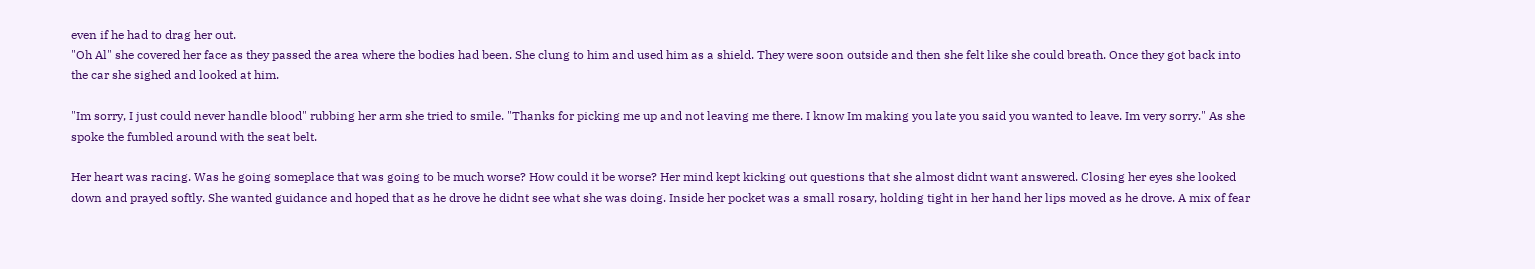even if he had to drag her out.
"Oh Al" she covered her face as they passed the area where the bodies had been. She clung to him and used him as a shield. They were soon outside and then she felt like she could breath. Once they got back into the car she sighed and looked at him.

"Im sorry, I just could never handle blood" rubbing her arm she tried to smile. "Thanks for picking me up and not leaving me there. I know Im making you late you said you wanted to leave. Im very sorry." As she spoke the fumbled around with the seat belt.

Her heart was racing. Was he going someplace that was going to be much worse? How could it be worse? Her mind kept kicking out questions that she almost didnt want answered. Closing her eyes she looked down and prayed softly. She wanted guidance and hoped that as he drove he didnt see what she was doing. Inside her pocket was a small rosary, holding tight in her hand her lips moved as he drove. A mix of fear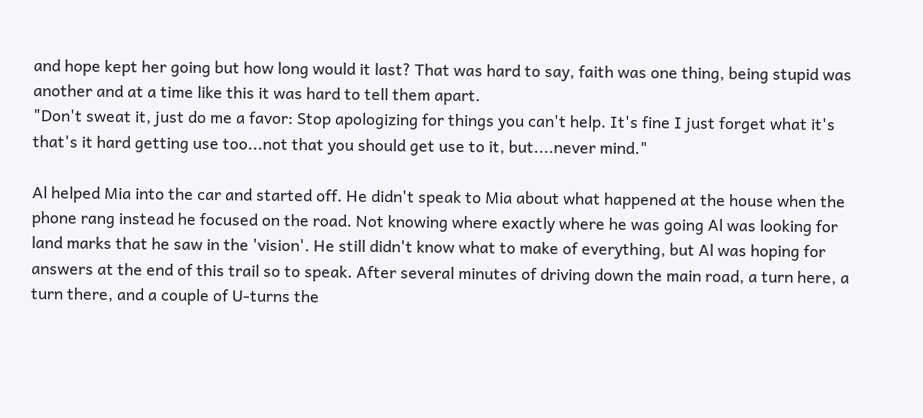and hope kept her going but how long would it last? That was hard to say, faith was one thing, being stupid was another and at a time like this it was hard to tell them apart.
"Don't sweat it, just do me a favor: Stop apologizing for things you can't help. It's fine I just forget what it's that's it hard getting use too...not that you should get use to it, but....never mind."

Al helped Mia into the car and started off. He didn't speak to Mia about what happened at the house when the phone rang instead he focused on the road. Not knowing where exactly where he was going Al was looking for land marks that he saw in the 'vision'. He still didn't know what to make of everything, but Al was hoping for answers at the end of this trail so to speak. After several minutes of driving down the main road, a turn here, a turn there, and a couple of U-turns the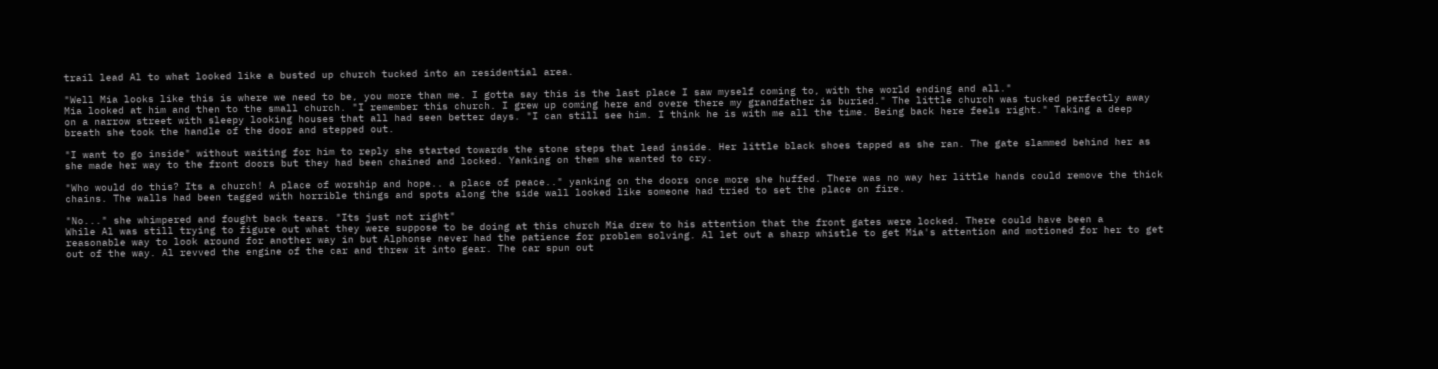trail lead Al to what looked like a busted up church tucked into an residential area.

"Well Mia looks like this is where we need to be, you more than me. I gotta say this is the last place I saw myself coming to, with the world ending and all."
Mia looked at him and then to the small church. "I remember this church. I grew up coming here and overe there my grandfather is buried." The little church was tucked perfectly away on a narrow street with sleepy looking houses that all had seen better days. "I can still see him. I think he is with me all the time. Being back here feels right." Taking a deep breath she took the handle of the door and stepped out.

"I want to go inside" without waiting for him to reply she started towards the stone steps that lead inside. Her little black shoes tapped as she ran. The gate slammed behind her as she made her way to the front doors but they had been chained and locked. Yanking on them she wanted to cry.

"Who would do this? Its a church! A place of worship and hope.. a place of peace.." yanking on the doors once more she huffed. There was no way her little hands could remove the thick chains. The walls had been tagged with horrible things and spots along the side wall looked like someone had tried to set the place on fire.

"No..." she whimpered and fought back tears. "Its just not right"
While Al was still trying to figure out what they were suppose to be doing at this church Mia drew to his attention that the front gates were locked. There could have been a reasonable way to look around for another way in but Alphonse never had the patience for problem solving. Al let out a sharp whistle to get Mia's attention and motioned for her to get out of the way. Al revved the engine of the car and threw it into gear. The car spun out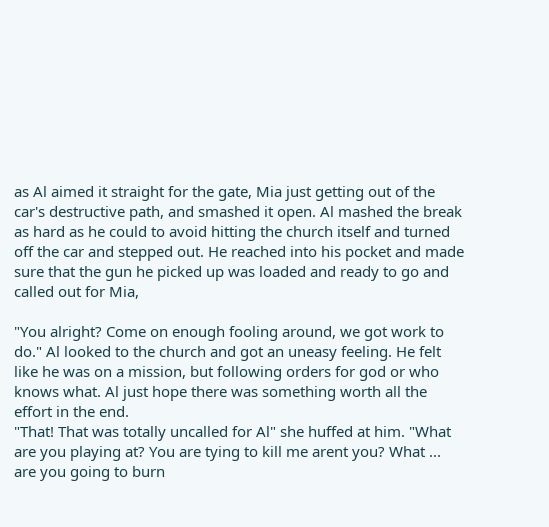as Al aimed it straight for the gate, Mia just getting out of the car's destructive path, and smashed it open. Al mashed the break as hard as he could to avoid hitting the church itself and turned off the car and stepped out. He reached into his pocket and made sure that the gun he picked up was loaded and ready to go and called out for Mia,

"You alright? Come on enough fooling around, we got work to do." Al looked to the church and got an uneasy feeling. He felt like he was on a mission, but following orders for god or who knows what. Al just hope there was something worth all the effort in the end.
"That! That was totally uncalled for Al" she huffed at him. "What are you playing at? You are tying to kill me arent you? What ... are you going to burn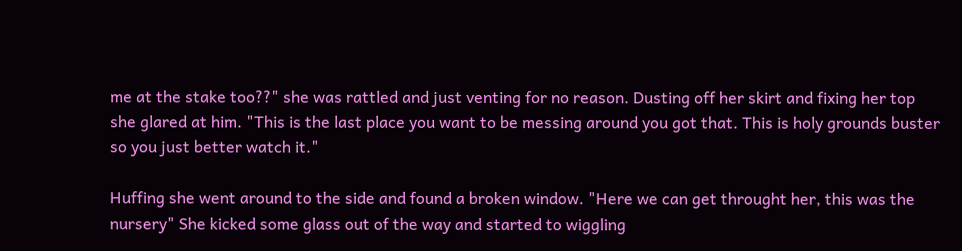me at the stake too??" she was rattled and just venting for no reason. Dusting off her skirt and fixing her top she glared at him. "This is the last place you want to be messing around you got that. This is holy grounds buster so you just better watch it."

Huffing she went around to the side and found a broken window. "Here we can get throught her, this was the nursery" She kicked some glass out of the way and started to wiggling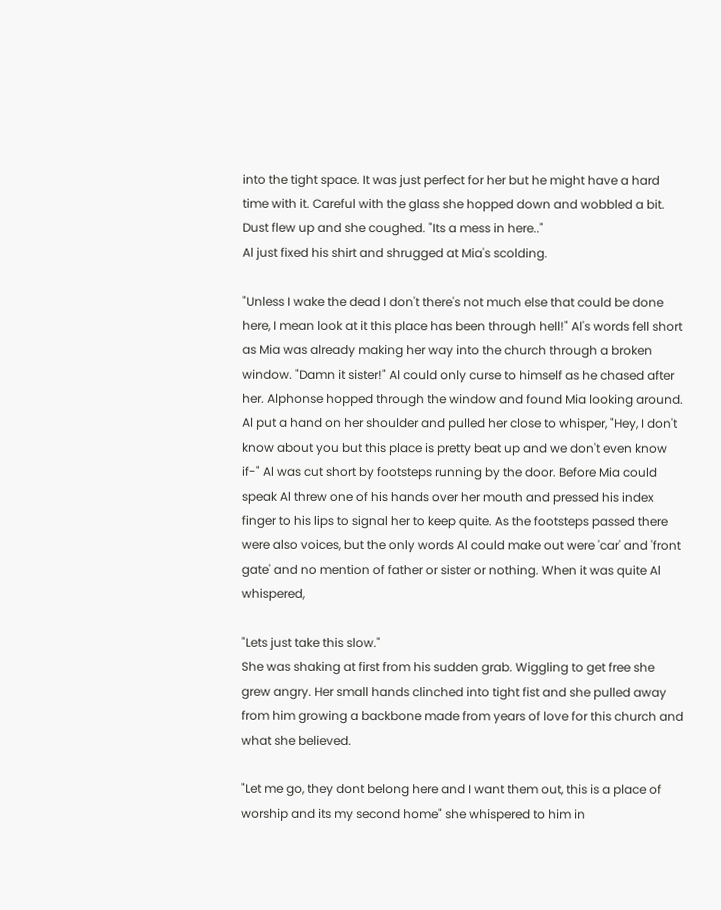into the tight space. It was just perfect for her but he might have a hard time with it. Careful with the glass she hopped down and wobbled a bit. Dust flew up and she coughed. "Its a mess in here.."
Al just fixed his shirt and shrugged at Mia's scolding.

"Unless I wake the dead I don't there's not much else that could be done here, I mean look at it this place has been through hell!" Al's words fell short as Mia was already making her way into the church through a broken window. "Damn it sister!" Al could only curse to himself as he chased after her. Alphonse hopped through the window and found Mia looking around. Al put a hand on her shoulder and pulled her close to whisper, "Hey, I don't know about you but this place is pretty beat up and we don't even know if-" Al was cut short by footsteps running by the door. Before Mia could speak Al threw one of his hands over her mouth and pressed his index finger to his lips to signal her to keep quite. As the footsteps passed there were also voices, but the only words Al could make out were 'car' and 'front gate' and no mention of father or sister or nothing. When it was quite Al whispered,

"Lets just take this slow."
She was shaking at first from his sudden grab. Wiggling to get free she grew angry. Her small hands clinched into tight fist and she pulled away from him growing a backbone made from years of love for this church and what she believed.

"Let me go, they dont belong here and I want them out, this is a place of worship and its my second home" she whispered to him in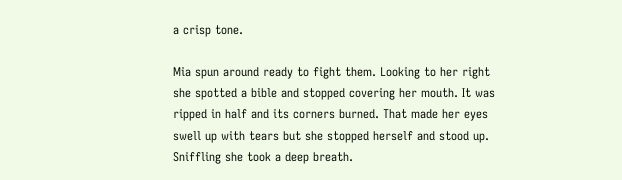a crisp tone.

Mia spun around ready to fight them. Looking to her right she spotted a bible and stopped covering her mouth. It was ripped in half and its corners burned. That made her eyes swell up with tears but she stopped herself and stood up. Sniffling she took a deep breath.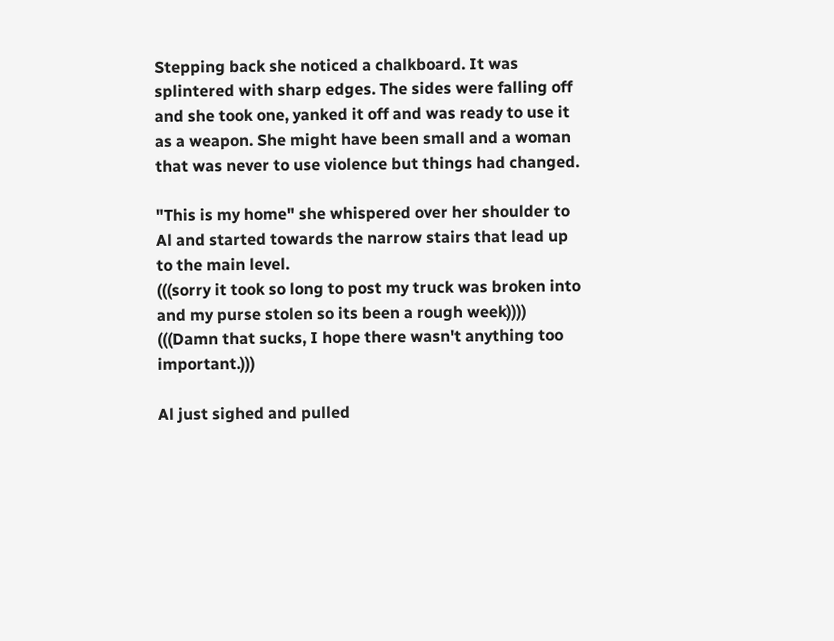Stepping back she noticed a chalkboard. It was splintered with sharp edges. The sides were falling off and she took one, yanked it off and was ready to use it as a weapon. She might have been small and a woman that was never to use violence but things had changed.

"This is my home" she whispered over her shoulder to Al and started towards the narrow stairs that lead up to the main level.
(((sorry it took so long to post my truck was broken into and my purse stolen so its been a rough week))))
(((Damn that sucks, I hope there wasn't anything too important.)))

Al just sighed and pulled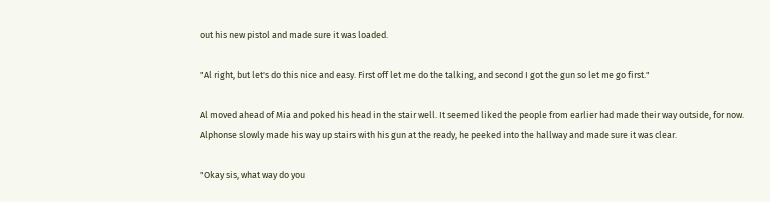out his new pistol and made sure it was loaded.

"Al right, but let's do this nice and easy. First off let me do the talking, and second I got the gun so let me go first."

Al moved ahead of Mia and poked his head in the stair well. It seemed liked the people from earlier had made their way outside, for now. Alphonse slowly made his way up stairs with his gun at the ready, he peeked into the hallway and made sure it was clear.

"Okay sis, what way do you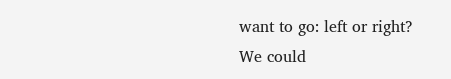want to go: left or right? We could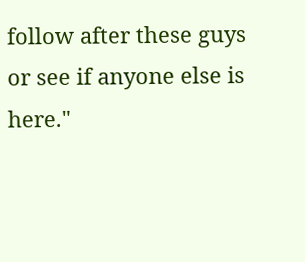follow after these guys or see if anyone else is here."